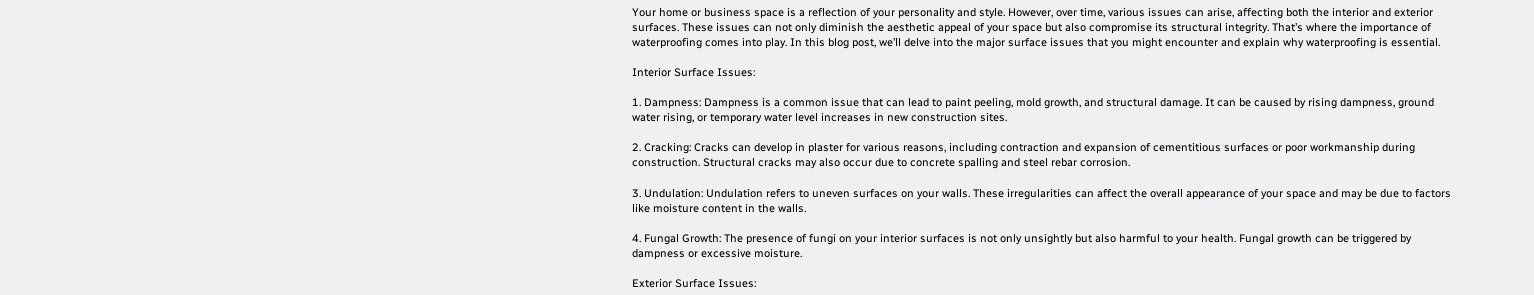Your home or business space is a reflection of your personality and style. However, over time, various issues can arise, affecting both the interior and exterior surfaces. These issues can not only diminish the aesthetic appeal of your space but also compromise its structural integrity. That’s where the importance of waterproofing comes into play. In this blog post, we’ll delve into the major surface issues that you might encounter and explain why waterproofing is essential.

Interior Surface Issues:

1. Dampness: Dampness is a common issue that can lead to paint peeling, mold growth, and structural damage. It can be caused by rising dampness, ground water rising, or temporary water level increases in new construction sites.

2. Cracking: Cracks can develop in plaster for various reasons, including contraction and expansion of cementitious surfaces or poor workmanship during construction. Structural cracks may also occur due to concrete spalling and steel rebar corrosion.

3. Undulation: Undulation refers to uneven surfaces on your walls. These irregularities can affect the overall appearance of your space and may be due to factors like moisture content in the walls.

4. Fungal Growth: The presence of fungi on your interior surfaces is not only unsightly but also harmful to your health. Fungal growth can be triggered by dampness or excessive moisture.

Exterior Surface Issues: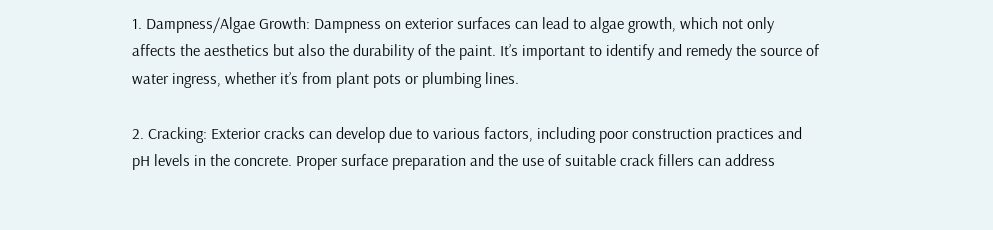1. Dampness/Algae Growth: Dampness on exterior surfaces can lead to algae growth, which not only affects the aesthetics but also the durability of the paint. It’s important to identify and remedy the source of water ingress, whether it’s from plant pots or plumbing lines.

2. Cracking: Exterior cracks can develop due to various factors, including poor construction practices and pH levels in the concrete. Proper surface preparation and the use of suitable crack fillers can address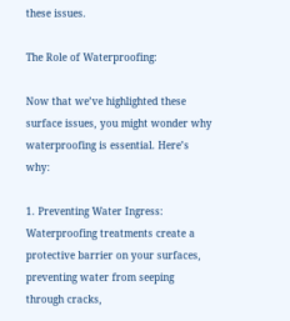these issues.

The Role of Waterproofing:

Now that we’ve highlighted these surface issues, you might wonder why waterproofing is essential. Here’s why:

1. Preventing Water Ingress: Waterproofing treatments create a protective barrier on your surfaces, preventing water from seeping through cracks,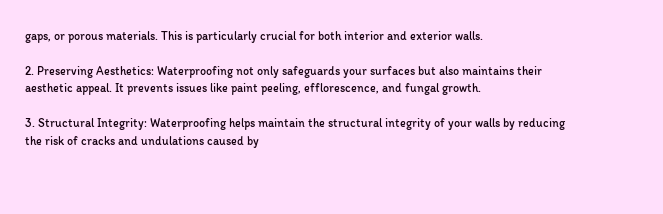gaps, or porous materials. This is particularly crucial for both interior and exterior walls.

2. Preserving Aesthetics: Waterproofing not only safeguards your surfaces but also maintains their aesthetic appeal. It prevents issues like paint peeling, efflorescence, and fungal growth.

3. Structural Integrity: Waterproofing helps maintain the structural integrity of your walls by reducing the risk of cracks and undulations caused by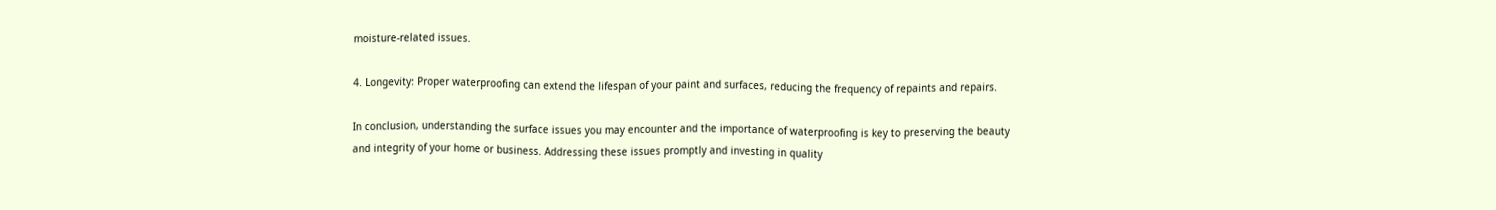moisture-related issues.

4. Longevity: Proper waterproofing can extend the lifespan of your paint and surfaces, reducing the frequency of repaints and repairs.

In conclusion, understanding the surface issues you may encounter and the importance of waterproofing is key to preserving the beauty and integrity of your home or business. Addressing these issues promptly and investing in quality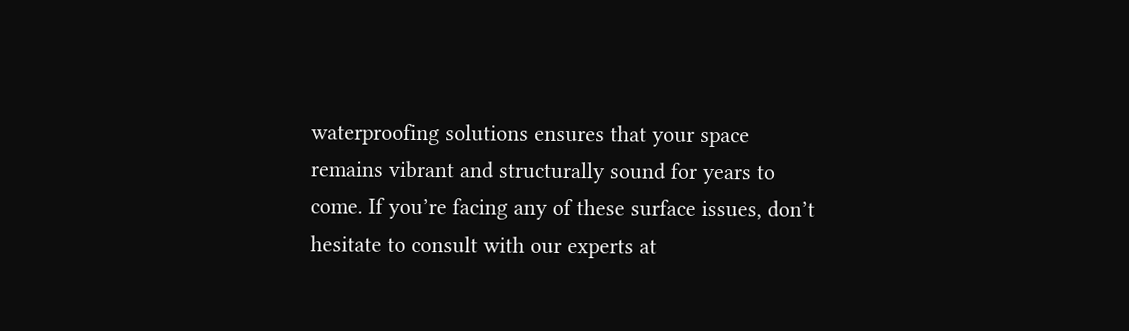waterproofing solutions ensures that your space remains vibrant and structurally sound for years to come. If you’re facing any of these surface issues, don’t hesitate to consult with our experts at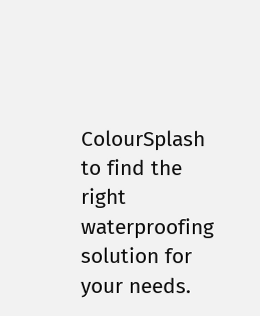ColourSplash to find the right waterproofing solution for your needs.